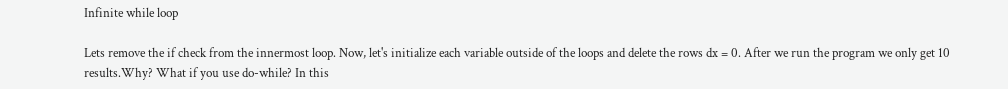Infinite while loop

Lets remove the if check from the innermost loop. Now, let's initialize each variable outside of the loops and delete the rows dx = 0. After we run the program we only get 10 results.Why? What if you use do-while? In this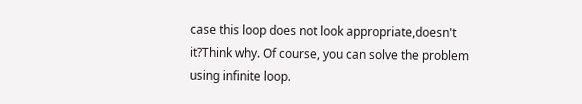case this loop does not look appropriate,doesn't it?Think why. Of course, you can solve the problem using infinite loop.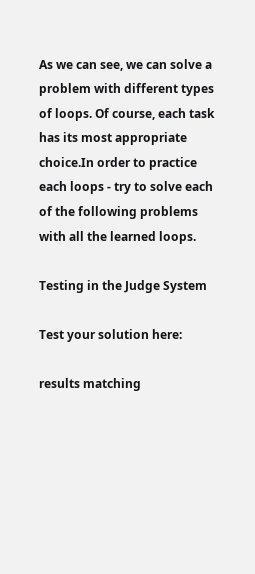As we can see, we can solve a problem with different types of loops. Of course, each task has its most appropriate choice.In order to practice each loops - try to solve each of the following problems with all the learned loops.

Testing in the Judge System

Test your solution here:

results matching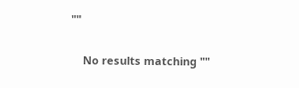""

    No results matching ""